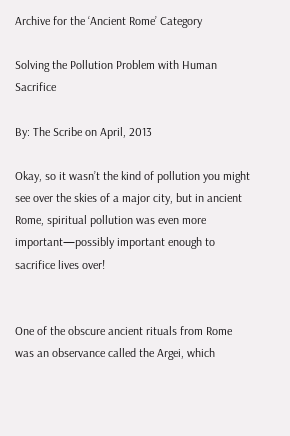Archive for the ‘Ancient Rome’ Category

Solving the Pollution Problem with Human Sacrifice

By: The Scribe on April, 2013

Okay, so it wasn’t the kind of pollution you might see over the skies of a major city, but in ancient Rome, spiritual pollution was even more important—possibly important enough to sacrifice lives over!


One of the obscure ancient rituals from Rome was an observance called the Argei, which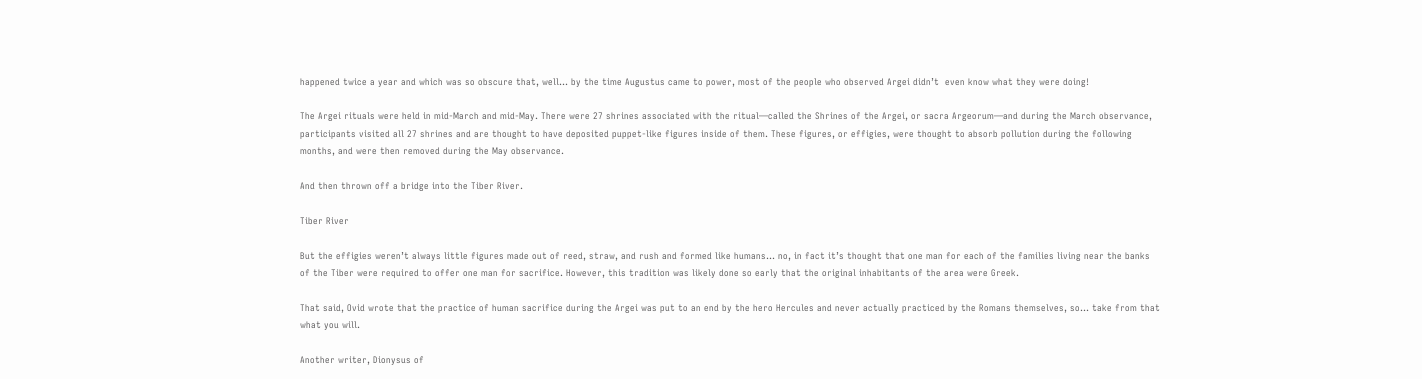happened twice a year and which was so obscure that, well… by the time Augustus came to power, most of the people who observed Argei didn’t  even know what they were doing!

The Argei rituals were held in mid-March and mid-May. There were 27 shrines associated with the ritual—called the Shrines of the Argei, or sacra Argeorum—and during the March observance, participants visited all 27 shrines and are thought to have deposited puppet-like figures inside of them. These figures, or effigies, were thought to absorb pollution during the following months, and were then removed during the May observance.

And then thrown off a bridge into the Tiber River.

Tiber River

But the effigies weren’t always little figures made out of reed, straw, and rush and formed like humans… no, in fact it’s thought that one man for each of the families living near the banks of the Tiber were required to offer one man for sacrifice. However, this tradition was likely done so early that the original inhabitants of the area were Greek.

That said, Ovid wrote that the practice of human sacrifice during the Argei was put to an end by the hero Hercules and never actually practiced by the Romans themselves, so… take from that what you will.

Another writer, Dionysus of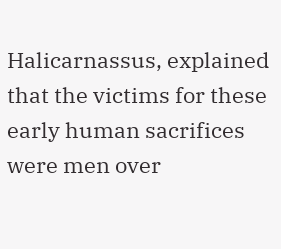Halicarnassus, explained that the victims for these early human sacrifices were men over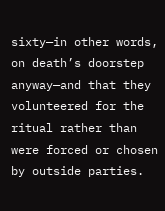sixty—in other words, on death’s doorstep anyway—and that they volunteered for the ritual rather than were forced or chosen by outside parties.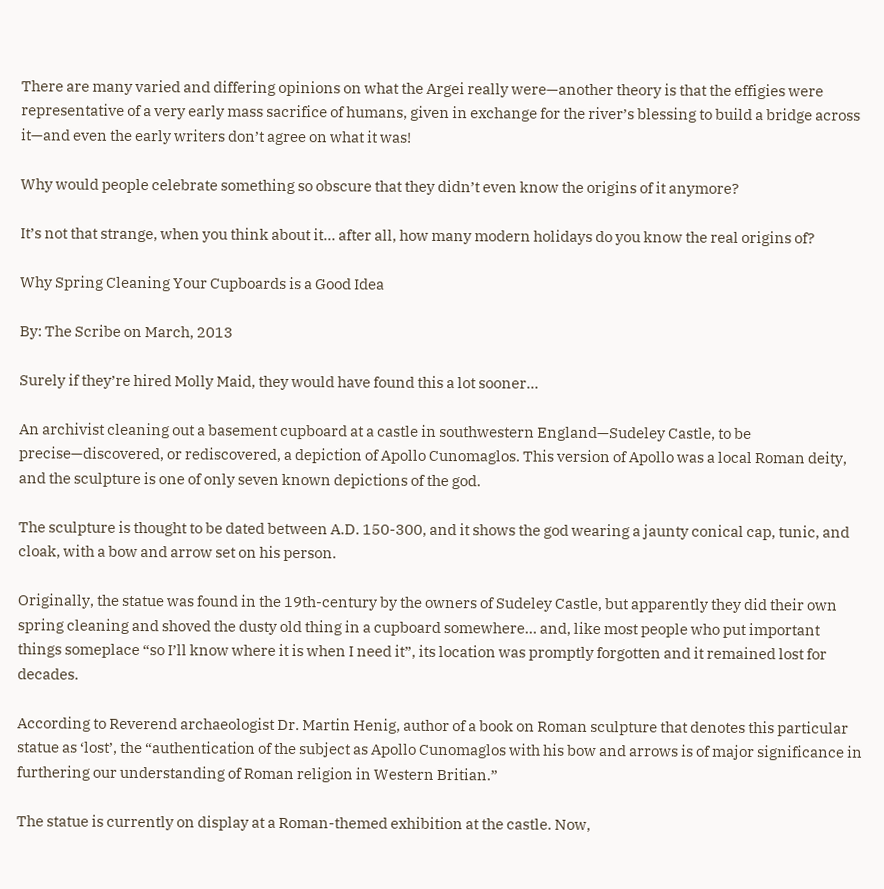There are many varied and differing opinions on what the Argei really were—another theory is that the effigies were representative of a very early mass sacrifice of humans, given in exchange for the river’s blessing to build a bridge across it—and even the early writers don’t agree on what it was!

Why would people celebrate something so obscure that they didn’t even know the origins of it anymore?

It’s not that strange, when you think about it… after all, how many modern holidays do you know the real origins of?

Why Spring Cleaning Your Cupboards is a Good Idea

By: The Scribe on March, 2013

Surely if they’re hired Molly Maid, they would have found this a lot sooner…

An archivist cleaning out a basement cupboard at a castle in southwestern England—Sudeley Castle, to be precise—discovered, or rediscovered, a depiction of Apollo Cunomaglos. This version of Apollo was a local Roman deity, and the sculpture is one of only seven known depictions of the god.

The sculpture is thought to be dated between A.D. 150-300, and it shows the god wearing a jaunty conical cap, tunic, and cloak, with a bow and arrow set on his person.

Originally, the statue was found in the 19th-century by the owners of Sudeley Castle, but apparently they did their own spring cleaning and shoved the dusty old thing in a cupboard somewhere… and, like most people who put important things someplace “so I’ll know where it is when I need it”, its location was promptly forgotten and it remained lost for decades.

According to Reverend archaeologist Dr. Martin Henig, author of a book on Roman sculpture that denotes this particular statue as ‘lost’, the “authentication of the subject as Apollo Cunomaglos with his bow and arrows is of major significance in furthering our understanding of Roman religion in Western Britian.”

The statue is currently on display at a Roman-themed exhibition at the castle. Now,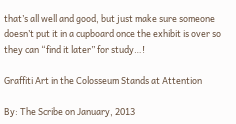that’s all well and good, but just make sure someone doesn’t put it in a cupboard once the exhibit is over so they can “find it later” for study…!

Graffiti Art in the Colosseum Stands at Attention

By: The Scribe on January, 2013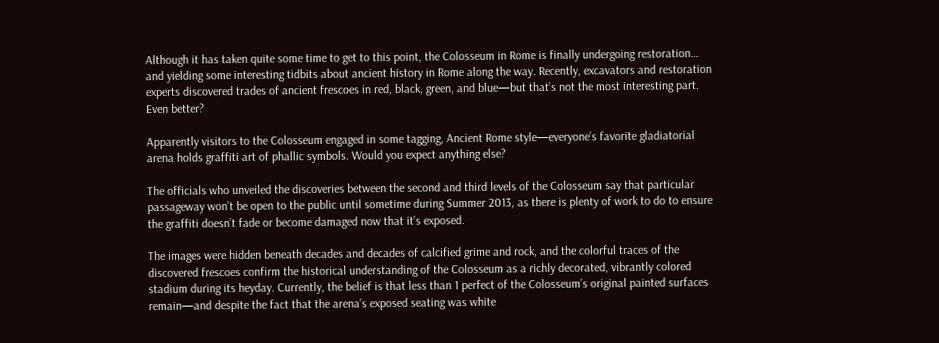Although it has taken quite some time to get to this point, the Colosseum in Rome is finally undergoing restoration… and yielding some interesting tidbits about ancient history in Rome along the way. Recently, excavators and restoration experts discovered trades of ancient frescoes in red, black, green, and blue—but that’s not the most interesting part. Even better?

Apparently visitors to the Colosseum engaged in some tagging, Ancient Rome style—everyone’s favorite gladiatorial arena holds graffiti art of phallic symbols. Would you expect anything else?

The officials who unveiled the discoveries between the second and third levels of the Colosseum say that particular passageway won’t be open to the public until sometime during Summer 2013, as there is plenty of work to do to ensure the graffiti doesn’t fade or become damaged now that it’s exposed.

The images were hidden beneath decades and decades of calcified grime and rock, and the colorful traces of the discovered frescoes confirm the historical understanding of the Colosseum as a richly decorated, vibrantly colored stadium during its heyday. Currently, the belief is that less than 1 perfect of the Colosseum’s original painted surfaces remain—and despite the fact that the arena’s exposed seating was white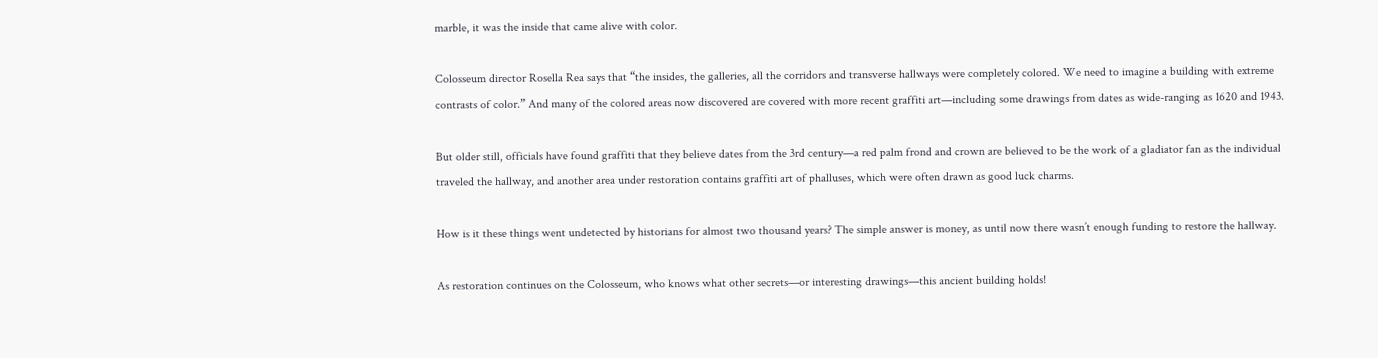marble, it was the inside that came alive with color.

Colosseum director Rosella Rea says that “the insides, the galleries, all the corridors and transverse hallways were completely colored. We need to imagine a building with extreme contrasts of color.” And many of the colored areas now discovered are covered with more recent graffiti art—including some drawings from dates as wide-ranging as 1620 and 1943.

But older still, officials have found graffiti that they believe dates from the 3rd century—a red palm frond and crown are believed to be the work of a gladiator fan as the individual traveled the hallway, and another area under restoration contains graffiti art of phalluses, which were often drawn as good luck charms.

How is it these things went undetected by historians for almost two thousand years? The simple answer is money, as until now there wasn’t enough funding to restore the hallway.

As restoration continues on the Colosseum, who knows what other secrets—or interesting drawings—this ancient building holds!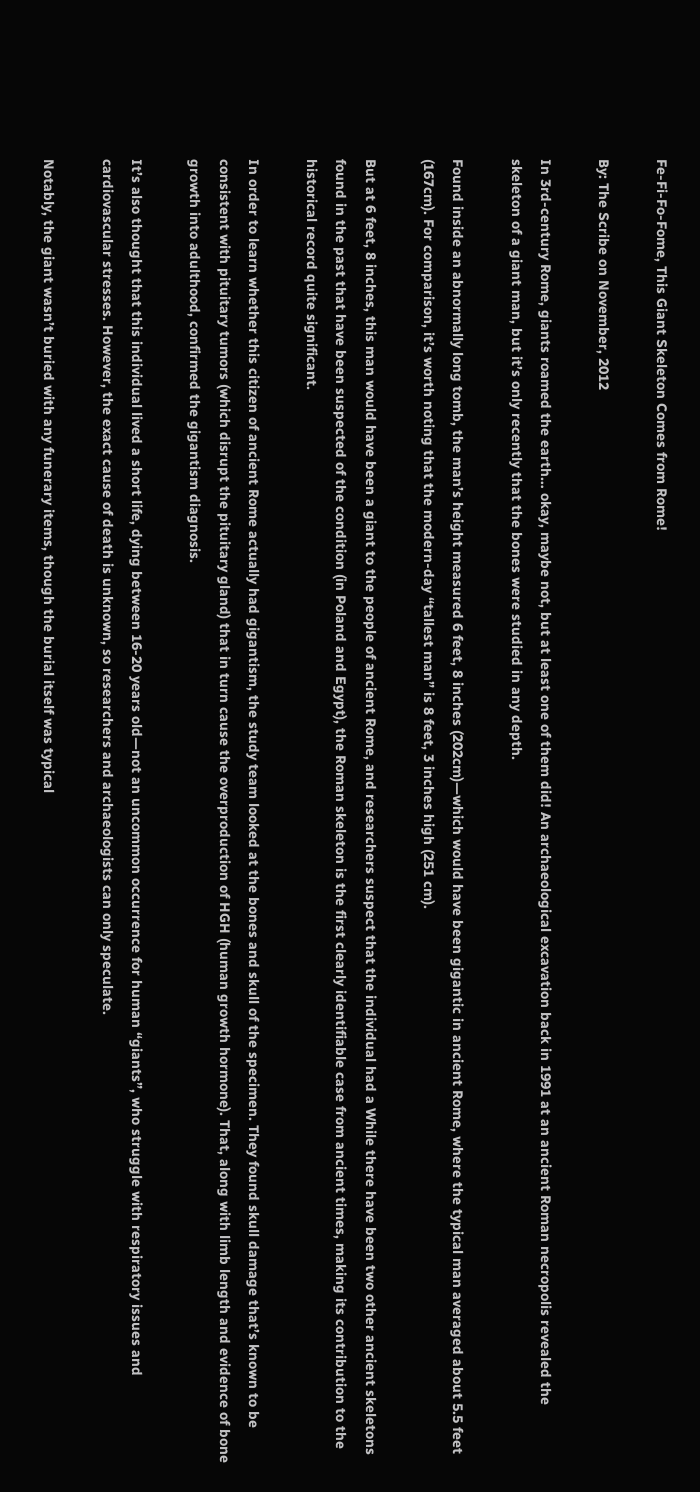Fe-Fi-Fo-Fome, This Giant Skeleton Comes from Rome!

By: The Scribe on November, 2012

In 3rd-century Rome, giants roamed the earth… okay, maybe not, but at least one of them did! An archaeological excavation back in 1991 at an ancient Roman necropolis revealed the skeleton of a giant man, but it’s only recently that the bones were studied in any depth.

Found inside an abnormally long tomb, the man’s height measured 6 feet, 8 inches (202cm)—which would have been gigantic in ancient Rome, where the typical man averaged about 5.5 feet (167cm). For comparison, it’s worth noting that the modern-day “tallest man” is 8 feet, 3 inches high (251 cm).

But at 6 feet, 8 inches, this man would have been a giant to the people of ancient Rome, and researchers suspect that the individual had a While there have been two other ancient skeletons found in the past that have been suspected of the condition (in Poland and Egypt), the Roman skeleton is the first clearly identifiable case from ancient times, making its contribution to the historical record quite significant.

In order to learn whether this citizen of ancient Rome actually had gigantism, the study team looked at the bones and skull of the specimen. They found skull damage that’s known to be consistent with pituitary tumors (which disrupt the pituitary gland) that in turn cause the overproduction of HGH (human growth hormone). That, along with limb length and evidence of bone growth into adulthood, confirmed the gigantism diagnosis.

It’s also thought that this individual lived a short life, dying between 16-20 years old—not an uncommon occurrence for human “giants”, who struggle with respiratory issues and cardiovascular stresses. However, the exact cause of death is unknown, so researchers and archaeologists can only speculate.

Notably, the giant wasn’t buried with any funerary items, though the burial itself was typical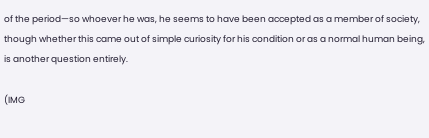of the period—so whoever he was, he seems to have been accepted as a member of society, though whether this came out of simple curiosity for his condition or as a normal human being, is another question entirely.

(IMG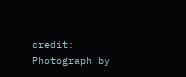credit: Photograph by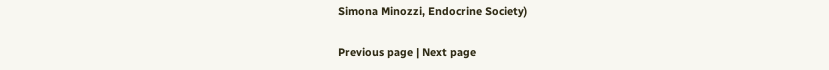Simona Minozzi, Endocrine Society)

Previous page | Next page